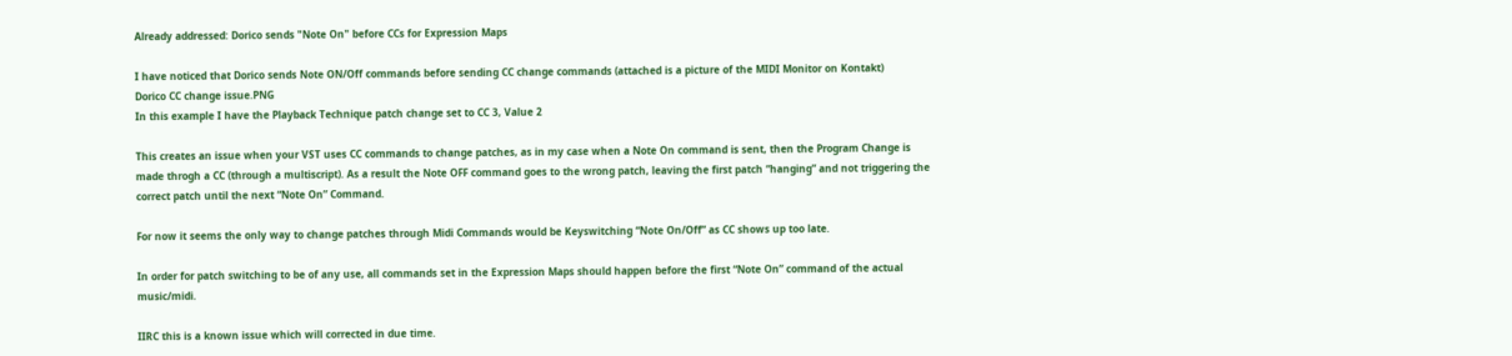Already addressed: Dorico sends "Note On" before CCs for Expression Maps

I have noticed that Dorico sends Note ON/Off commands before sending CC change commands (attached is a picture of the MIDI Monitor on Kontakt)
Dorico CC change issue.PNG
In this example I have the Playback Technique patch change set to CC 3, Value 2

This creates an issue when your VST uses CC commands to change patches, as in my case when a Note On command is sent, then the Program Change is made throgh a CC (through a multiscript). As a result the Note OFF command goes to the wrong patch, leaving the first patch “hanging” and not triggering the correct patch until the next “Note On” Command.

For now it seems the only way to change patches through Midi Commands would be Keyswitching “Note On/Off” as CC shows up too late.

In order for patch switching to be of any use, all commands set in the Expression Maps should happen before the first “Note On” command of the actual music/midi.

IIRC this is a known issue which will corrected in due time.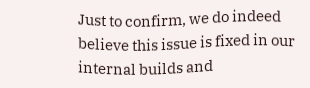Just to confirm, we do indeed believe this issue is fixed in our internal builds and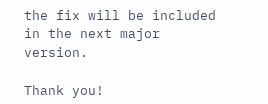the fix will be included in the next major version.

Thank you!